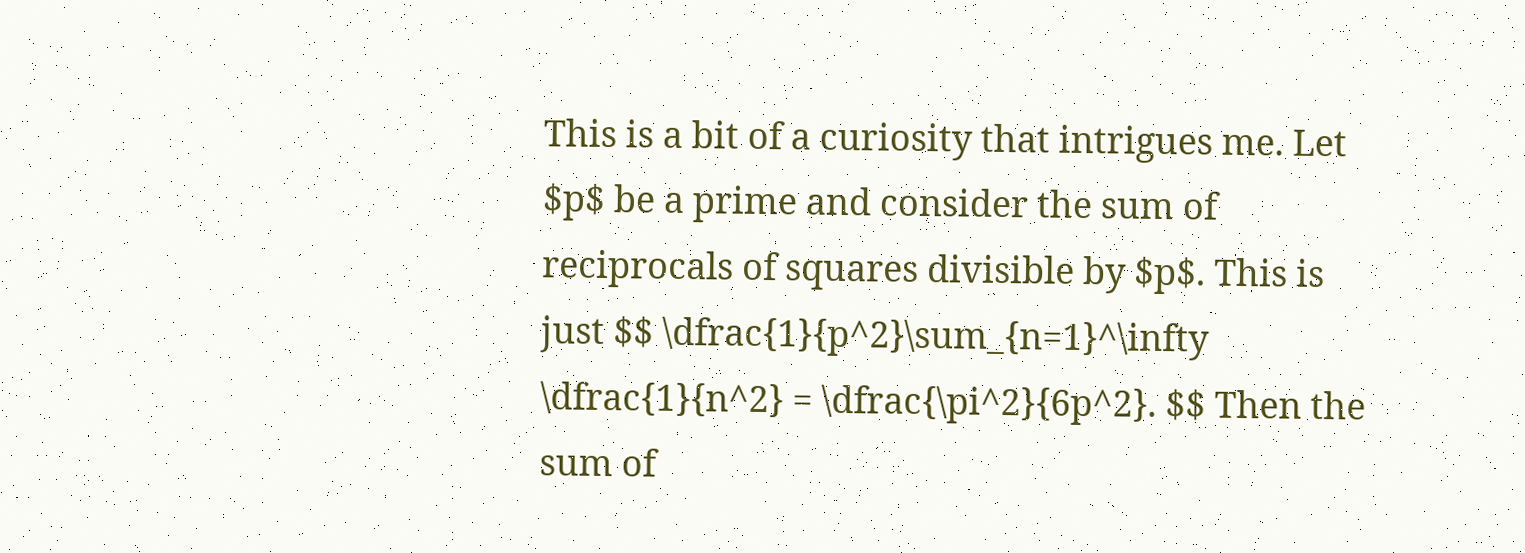This is a bit of a curiosity that intrigues me. Let $p$ be a prime and consider the sum of reciprocals of squares divisible by $p$. This is just $$ \dfrac{1}{p^2}\sum_{n=1}^\infty \dfrac{1}{n^2} = \dfrac{\pi^2}{6p^2}. $$ Then the sum of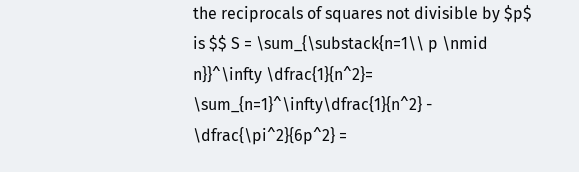the reciprocals of squares not divisible by $p$ is $$ S = \sum_{\substack{n=1\\ p \nmid n}}^\infty \dfrac{1}{n^2}= \sum_{n=1}^\infty\dfrac{1}{n^2} - \dfrac{\pi^2}{6p^2} =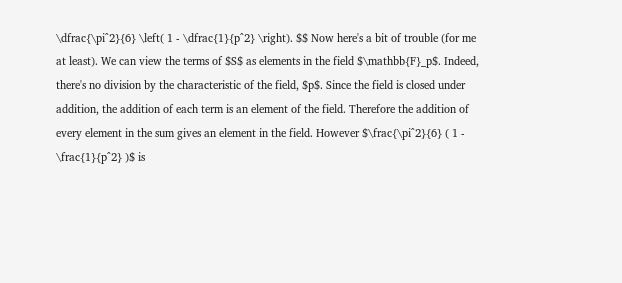\dfrac{\pi^2}{6} \left( 1 - \dfrac{1}{p^2} \right). $$ Now here's a bit of trouble (for me at least). We can view the terms of $S$ as elements in the field $\mathbb{F}_p$. Indeed, there's no division by the characteristic of the field, $p$. Since the field is closed under addition, the addition of each term is an element of the field. Therefore the addition of every element in the sum gives an element in the field. However $\frac{\pi^2}{6} ( 1 - \frac{1}{p^2} )$ is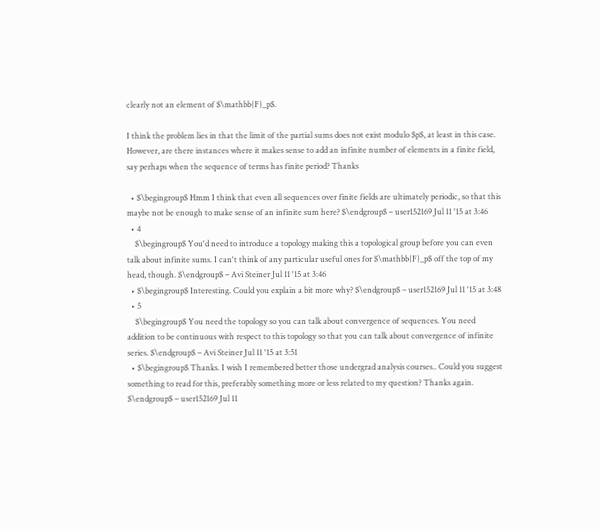clearly not an element of $\mathbb{F}_p$.

I think the problem lies in that the limit of the partial sums does not exist modulo $p$, at least in this case. However, are there instances where it makes sense to add an infinite number of elements in a finite field, say perhaps when the sequence of terms has finite period? Thanks

  • $\begingroup$ Hmm I think that even all sequences over finite fields are ultimately periodic, so that this maybe not be enough to make sense of an infinite sum here? $\endgroup$ – user152169 Jul 11 '15 at 3:46
  • 4
    $\begingroup$ You'd need to introduce a topology making this a topological group before you can even talk about infinite sums. I can't think of any particular useful ones for $\mathbb{F}_p$ off the top of my head, though. $\endgroup$ – Avi Steiner Jul 11 '15 at 3:46
  • $\begingroup$ Interesting. Could you explain a bit more why? $\endgroup$ – user152169 Jul 11 '15 at 3:48
  • 5
    $\begingroup$ You need the topology so you can talk about convergence of sequences. You need addition to be continuous with respect to this topology so that you can talk about convergence of infinite series. $\endgroup$ – Avi Steiner Jul 11 '15 at 3:51
  • $\begingroup$ Thanks. I wish I remembered better those undergrad analysis courses.. Could you suggest something to read for this, preferably something more or less related to my question? Thanks again. $\endgroup$ – user152169 Jul 11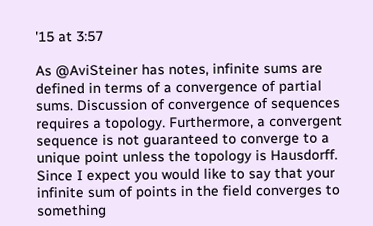'15 at 3:57

As @AviSteiner has notes, infinite sums are defined in terms of a convergence of partial sums. Discussion of convergence of sequences requires a topology. Furthermore, a convergent sequence is not guaranteed to converge to a unique point unless the topology is Hausdorff. Since I expect you would like to say that your infinite sum of points in the field converges to something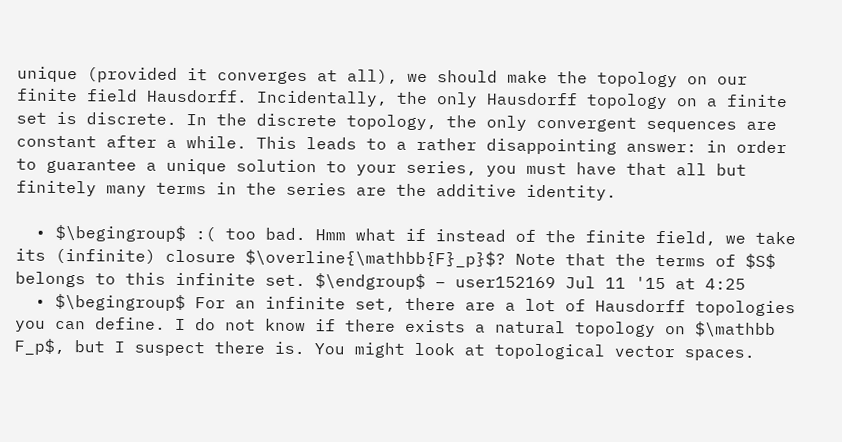unique (provided it converges at all), we should make the topology on our finite field Hausdorff. Incidentally, the only Hausdorff topology on a finite set is discrete. In the discrete topology, the only convergent sequences are constant after a while. This leads to a rather disappointing answer: in order to guarantee a unique solution to your series, you must have that all but finitely many terms in the series are the additive identity.

  • $\begingroup$ :( too bad. Hmm what if instead of the finite field, we take its (infinite) closure $\overline{\mathbb{F}_p}$? Note that the terms of $S$ belongs to this infinite set. $\endgroup$ – user152169 Jul 11 '15 at 4:25
  • $\begingroup$ For an infinite set, there are a lot of Hausdorff topologies you can define. I do not know if there exists a natural topology on $\mathbb F_p$, but I suspect there is. You might look at topological vector spaces.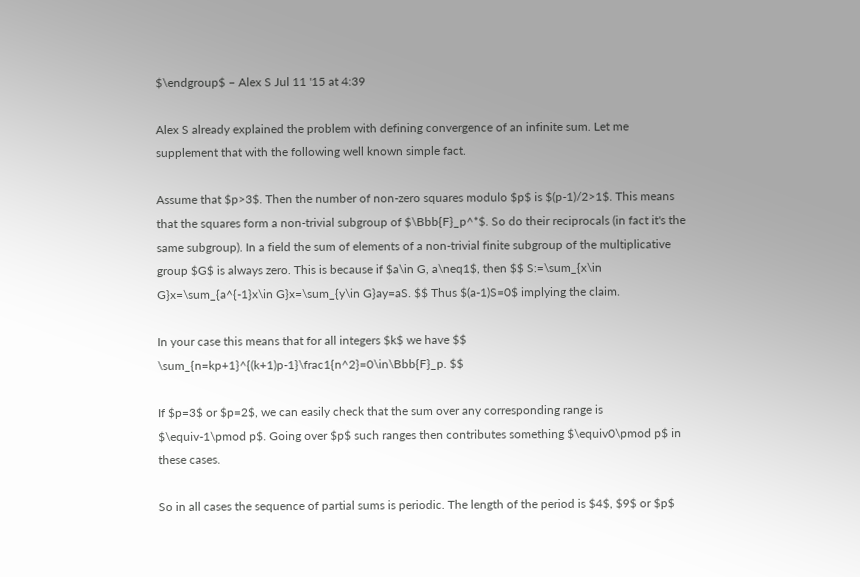$\endgroup$ – Alex S Jul 11 '15 at 4:39

Alex S already explained the problem with defining convergence of an infinite sum. Let me supplement that with the following well known simple fact.

Assume that $p>3$. Then the number of non-zero squares modulo $p$ is $(p-1)/2>1$. This means that the squares form a non-trivial subgroup of $\Bbb{F}_p^*$. So do their reciprocals (in fact it's the same subgroup). In a field the sum of elements of a non-trivial finite subgroup of the multiplicative group $G$ is always zero. This is because if $a\in G, a\neq1$, then $$ S:=\sum_{x\in G}x=\sum_{a^{-1}x\in G}x=\sum_{y\in G}ay=aS. $$ Thus $(a-1)S=0$ implying the claim.

In your case this means that for all integers $k$ we have $$ \sum_{n=kp+1}^{(k+1)p-1}\frac1{n^2}=0\in\Bbb{F}_p. $$

If $p=3$ or $p=2$, we can easily check that the sum over any corresponding range is $\equiv-1\pmod p$. Going over $p$ such ranges then contributes something $\equiv0\pmod p$ in these cases.

So in all cases the sequence of partial sums is periodic. The length of the period is $4$, $9$ or $p$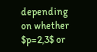depending on whether $p=2,3$ or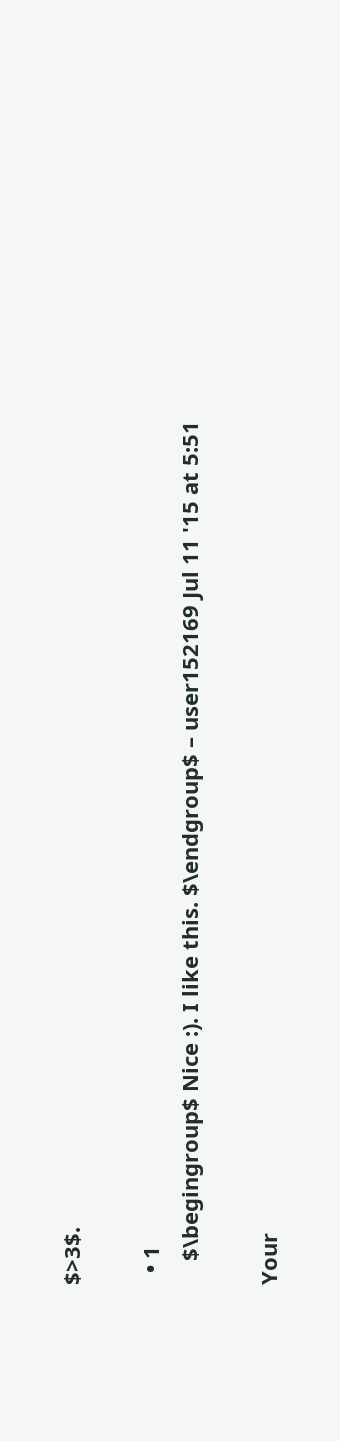$>3$.

  • 1
    $\begingroup$ Nice :). I like this. $\endgroup$ – user152169 Jul 11 '15 at 5:51

Your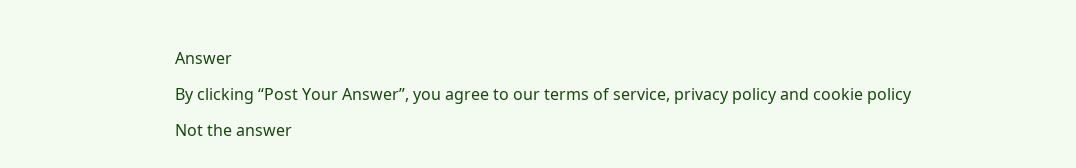Answer

By clicking “Post Your Answer”, you agree to our terms of service, privacy policy and cookie policy

Not the answer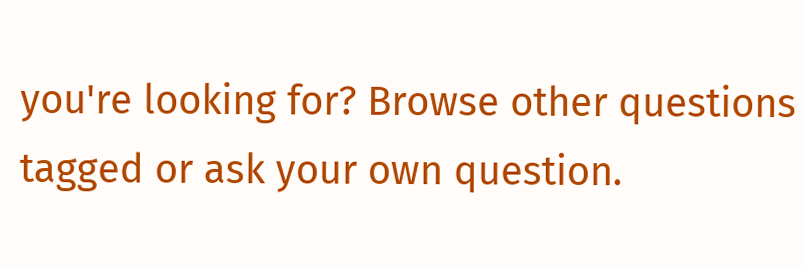you're looking for? Browse other questions tagged or ask your own question.